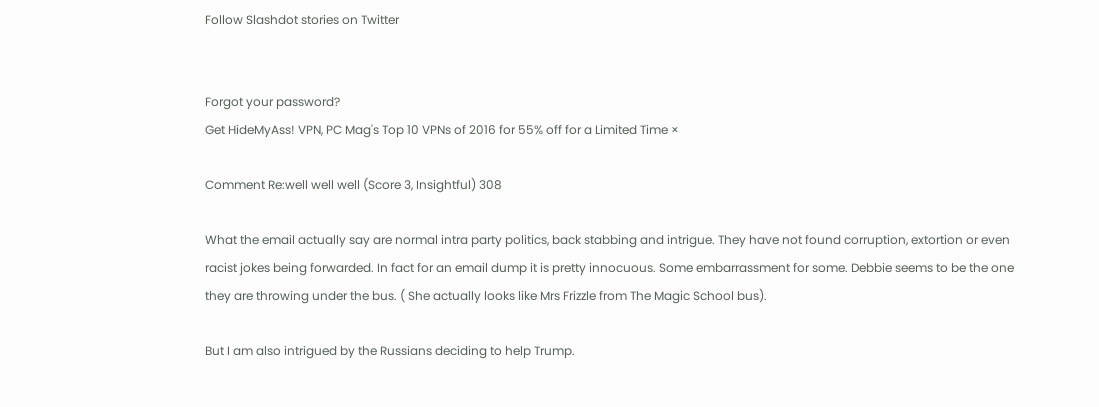Follow Slashdot stories on Twitter


Forgot your password?
Get HideMyAss! VPN, PC Mag's Top 10 VPNs of 2016 for 55% off for a Limited Time ×

Comment Re:well well well (Score 3, Insightful) 308

What the email actually say are normal intra party politics, back stabbing and intrigue. They have not found corruption, extortion or even racist jokes being forwarded. In fact for an email dump it is pretty innocuous. Some embarrassment for some. Debbie seems to be the one they are throwing under the bus. ( She actually looks like Mrs Frizzle from The Magic School bus).

But I am also intrigued by the Russians deciding to help Trump.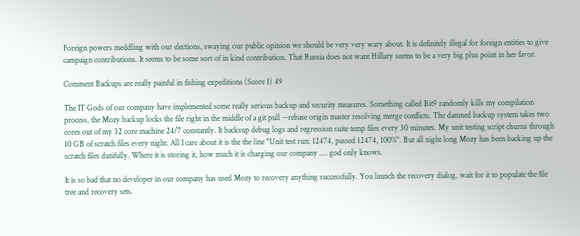Foreign powers meddling with our elections, swaying our public opinion we should be very very wary about. It is definitely illegal for foreign entities to give campaign contributions. It seems to be some sort of in kind contribution. That Russia does not want Hillary seems to be a very big plus point in her favor.

Comment Backups are really painful in fishing expeditions (Score 1) 49

The IT Gods of our company have implemented some really serious backup and security measures. Something called Bit9 randomly kills my compilation process, the Mozy backup locks the file right in the middle of a git pull --rebase origin master resolving merge conflicts. The damned backup system takes two cores out of my 32 core machine 24/7 constantly. It backsup debug logs and regression suite temp files every 30 minutes. My unit testing script churns through 10 GB of scratch files every night. All I care about it is the the line "Unit test run: 12474, passed 12474, 100%". But all night long Mozy has been backing up the scratch files dutifully. Where it is storing it, how much it is charging our company .... god only knows.

It is so bad that no developer in our company has used Mozy to recovery anything successfully. You launch the recovery dialog, wait for it to populate the file tree and recovery sets.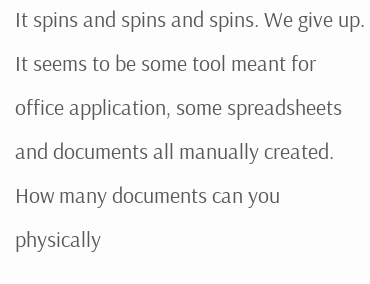It spins and spins and spins. We give up. It seems to be some tool meant for office application, some spreadsheets and documents all manually created. How many documents can you physically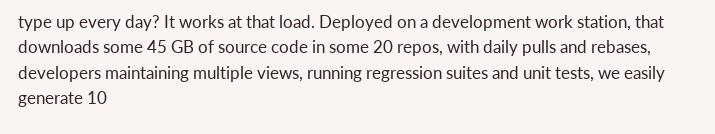type up every day? It works at that load. Deployed on a development work station, that downloads some 45 GB of source code in some 20 repos, with daily pulls and rebases, developers maintaining multiple views, running regression suites and unit tests, we easily generate 10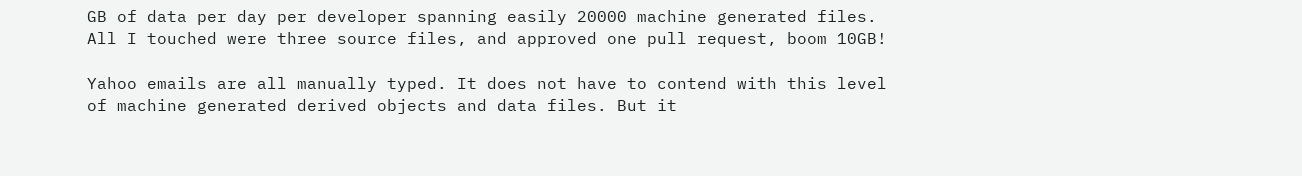GB of data per day per developer spanning easily 20000 machine generated files. All I touched were three source files, and approved one pull request, boom 10GB!

Yahoo emails are all manually typed. It does not have to contend with this level of machine generated derived objects and data files. But it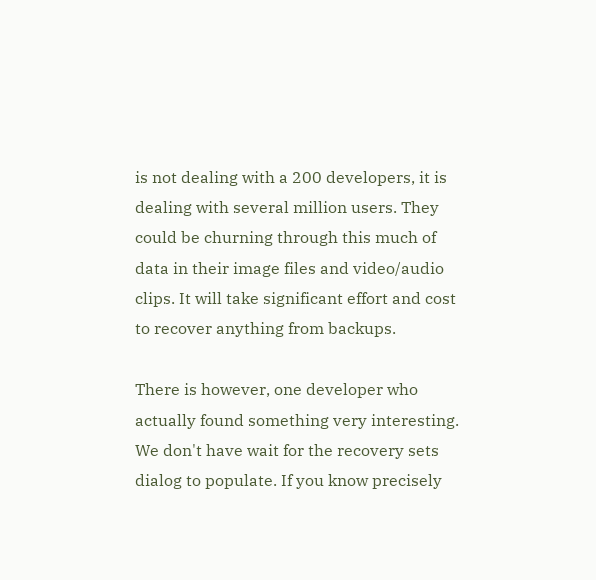is not dealing with a 200 developers, it is dealing with several million users. They could be churning through this much of data in their image files and video/audio clips. It will take significant effort and cost to recover anything from backups.

There is however, one developer who actually found something very interesting. We don't have wait for the recovery sets dialog to populate. If you know precisely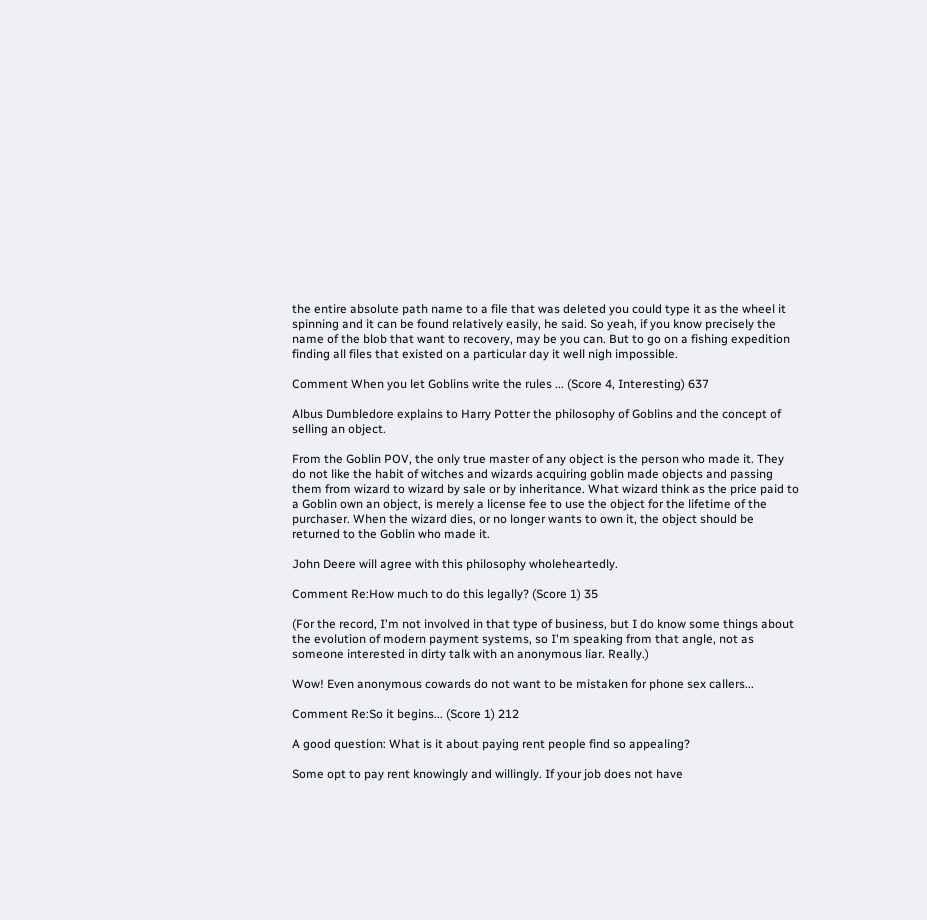the entire absolute path name to a file that was deleted you could type it as the wheel it spinning and it can be found relatively easily, he said. So yeah, if you know precisely the name of the blob that want to recovery, may be you can. But to go on a fishing expedition finding all files that existed on a particular day it well nigh impossible.

Comment When you let Goblins write the rules ... (Score 4, Interesting) 637

Albus Dumbledore explains to Harry Potter the philosophy of Goblins and the concept of selling an object.

From the Goblin POV, the only true master of any object is the person who made it. They do not like the habit of witches and wizards acquiring goblin made objects and passing them from wizard to wizard by sale or by inheritance. What wizard think as the price paid to a Goblin own an object, is merely a license fee to use the object for the lifetime of the purchaser. When the wizard dies, or no longer wants to own it, the object should be returned to the Goblin who made it.

John Deere will agree with this philosophy wholeheartedly.

Comment Re:How much to do this legally? (Score 1) 35

(For the record, I'm not involved in that type of business, but I do know some things about the evolution of modern payment systems, so I'm speaking from that angle, not as someone interested in dirty talk with an anonymous liar. Really.)

Wow! Even anonymous cowards do not want to be mistaken for phone sex callers...

Comment Re:So it begins... (Score 1) 212

A good question: What is it about paying rent people find so appealing?

Some opt to pay rent knowingly and willingly. If your job does not have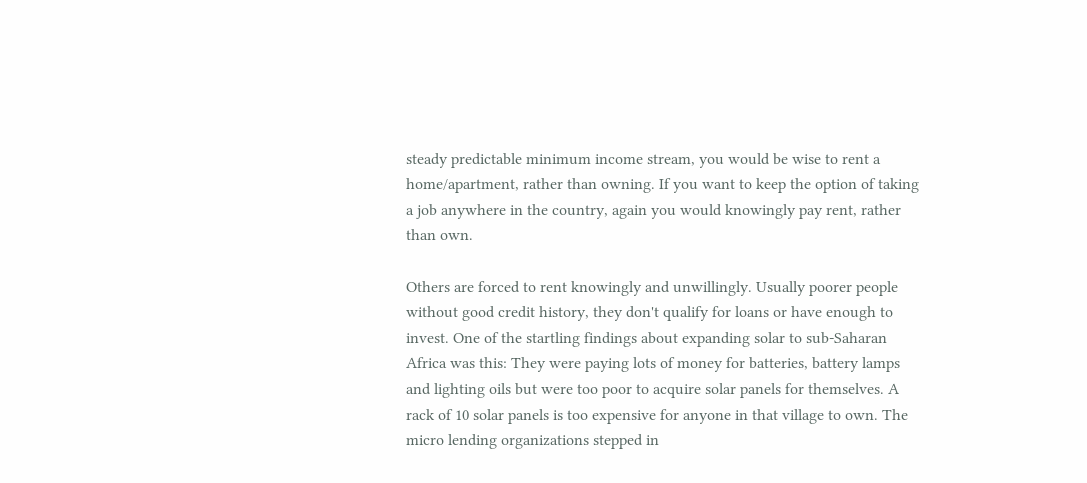steady predictable minimum income stream, you would be wise to rent a home/apartment, rather than owning. If you want to keep the option of taking a job anywhere in the country, again you would knowingly pay rent, rather than own.

Others are forced to rent knowingly and unwillingly. Usually poorer people without good credit history, they don't qualify for loans or have enough to invest. One of the startling findings about expanding solar to sub-Saharan Africa was this: They were paying lots of money for batteries, battery lamps and lighting oils but were too poor to acquire solar panels for themselves. A rack of 10 solar panels is too expensive for anyone in that village to own. The micro lending organizations stepped in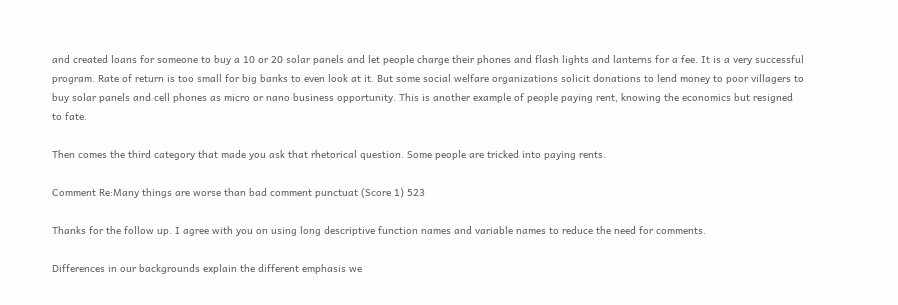and created loans for someone to buy a 10 or 20 solar panels and let people charge their phones and flash lights and lanterns for a fee. It is a very successful program. Rate of return is too small for big banks to even look at it. But some social welfare organizations solicit donations to lend money to poor villagers to buy solar panels and cell phones as micro or nano business opportunity. This is another example of people paying rent, knowing the economics but resigned to fate.

Then comes the third category that made you ask that rhetorical question. Some people are tricked into paying rents.

Comment Re:Many things are worse than bad comment punctuat (Score 1) 523

Thanks for the follow up. I agree with you on using long descriptive function names and variable names to reduce the need for comments.

Differences in our backgrounds explain the different emphasis we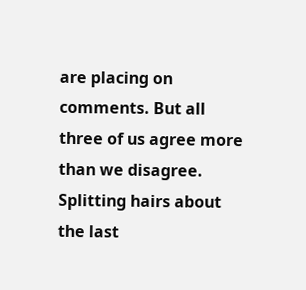are placing on comments. But all three of us agree more than we disagree. Splitting hairs about the last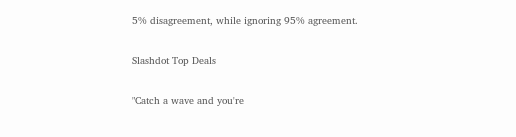5% disagreement, while ignoring 95% agreement.

Slashdot Top Deals

"Catch a wave and you're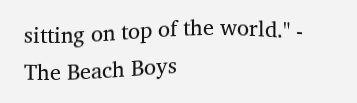sitting on top of the world." - The Beach Boys